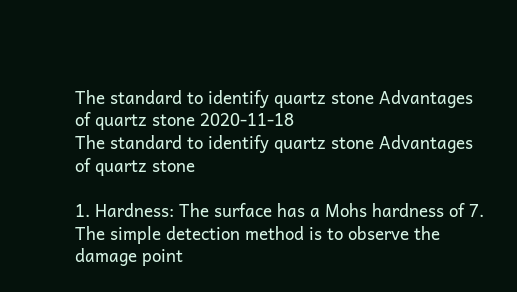The standard to identify quartz stone Advantages of quartz stone 2020-11-18
The standard to identify quartz stone Advantages of quartz stone

1. Hardness: The surface has a Mohs hardness of 7. The simple detection method is to observe the damage point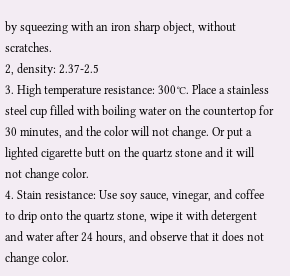by squeezing with an iron sharp object, without scratches.
2, density: 2.37-2.5
3. High temperature resistance: 300℃. Place a stainless steel cup filled with boiling water on the countertop for 30 minutes, and the color will not change. Or put a lighted cigarette butt on the quartz stone and it will not change color.
4. Stain resistance: Use soy sauce, vinegar, and coffee to drip onto the quartz stone, wipe it with detergent and water after 24 hours, and observe that it does not change color.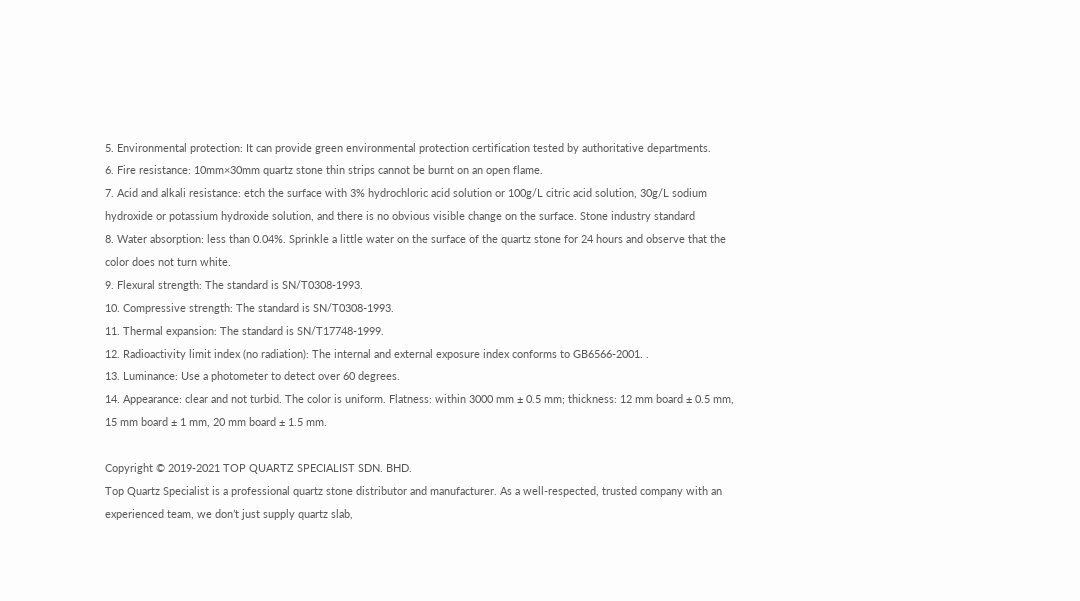5. Environmental protection: It can provide green environmental protection certification tested by authoritative departments.
6. Fire resistance: 10mm×30mm quartz stone thin strips cannot be burnt on an open flame.
7. Acid and alkali resistance: etch the surface with 3% hydrochloric acid solution or 100g/L citric acid solution, 30g/L sodium hydroxide or potassium hydroxide solution, and there is no obvious visible change on the surface. Stone industry standard
8. Water absorption: less than 0.04%. Sprinkle a little water on the surface of the quartz stone for 24 hours and observe that the color does not turn white.
9. Flexural strength: The standard is SN/T0308-1993.
10. Compressive strength: The standard is SN/T0308-1993.
11. Thermal expansion: The standard is SN/T17748-1999.
12. Radioactivity limit index (no radiation): The internal and external exposure index conforms to GB6566-2001. .
13. Luminance: Use a photometer to detect over 60 degrees.
14. Appearance: clear and not turbid. The color is uniform. Flatness: within 3000 mm ± 0.5 mm; thickness: 12 mm board ± 0.5 mm, 15 mm board ± 1 mm, 20 mm board ± 1.5 mm.

Copyright © 2019-2021 TOP QUARTZ SPECIALIST SDN. BHD.
Top Quartz Specialist is a professional quartz stone distributor and manufacturer. As a well-respected, trusted company with an experienced team, we don’t just supply quartz slab,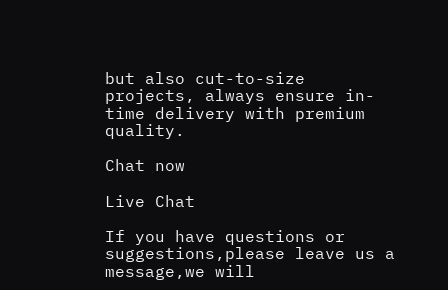but also cut-to-size projects, always ensure in-time delivery with premium quality.

Chat now

Live Chat

If you have questions or suggestions,please leave us a message,we will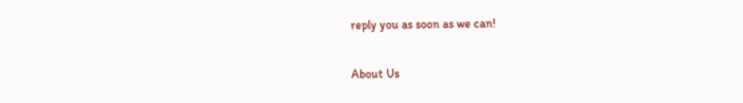reply you as soon as we can!


About Us